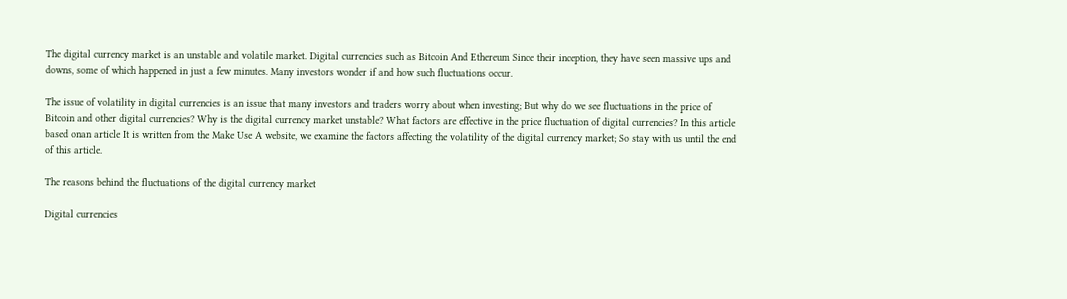The digital currency market is an unstable and volatile market. Digital currencies such as Bitcoin And Ethereum Since their inception, they have seen massive ups and downs, some of which happened in just a few minutes. Many investors wonder if and how such fluctuations occur.

The issue of volatility in digital currencies is an issue that many investors and traders worry about when investing; But why do we see fluctuations in the price of Bitcoin and other digital currencies? Why is the digital currency market unstable? What factors are effective in the price fluctuation of digital currencies? In this article based onan article It is written from the Make Use A website, we examine the factors affecting the volatility of the digital currency market; So stay with us until the end of this article.

The reasons behind the fluctuations of the digital currency market

Digital currencies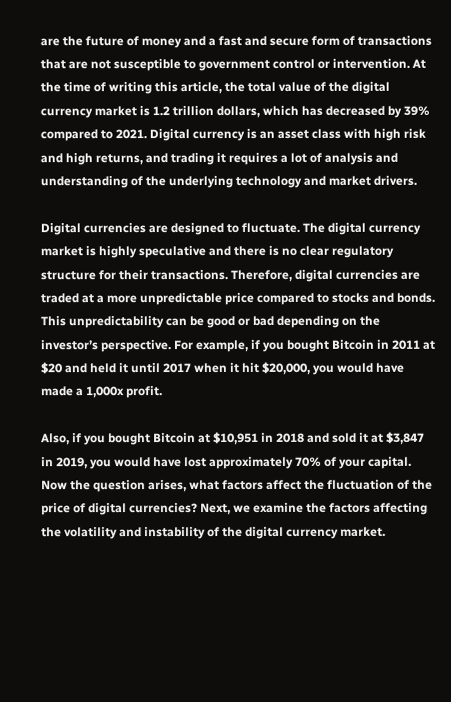are the future of money and a fast and secure form of transactions that are not susceptible to government control or intervention. At the time of writing this article, the total value of the digital currency market is 1.2 trillion dollars, which has decreased by 39% compared to 2021. Digital currency is an asset class with high risk and high returns, and trading it requires a lot of analysis and understanding of the underlying technology and market drivers.

Digital currencies are designed to fluctuate. The digital currency market is highly speculative and there is no clear regulatory structure for their transactions. Therefore, digital currencies are traded at a more unpredictable price compared to stocks and bonds. This unpredictability can be good or bad depending on the investor’s perspective. For example, if you bought Bitcoin in 2011 at $20 and held it until 2017 when it hit $20,000, you would have made a 1,000x profit.

Also, if you bought Bitcoin at $10,951 in 2018 and sold it at $3,847 in 2019, you would have lost approximately 70% of your capital. Now the question arises, what factors affect the fluctuation of the price of digital currencies? Next, we examine the factors affecting the volatility and instability of the digital currency market.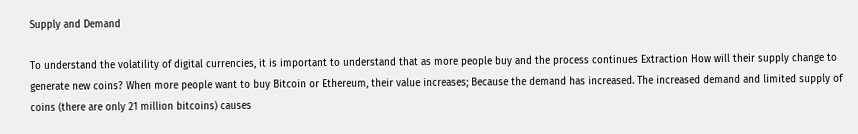Supply and Demand

To understand the volatility of digital currencies, it is important to understand that as more people buy and the process continues Extraction How will their supply change to generate new coins? When more people want to buy Bitcoin or Ethereum, their value increases; Because the demand has increased. The increased demand and limited supply of coins (there are only 21 million bitcoins) causes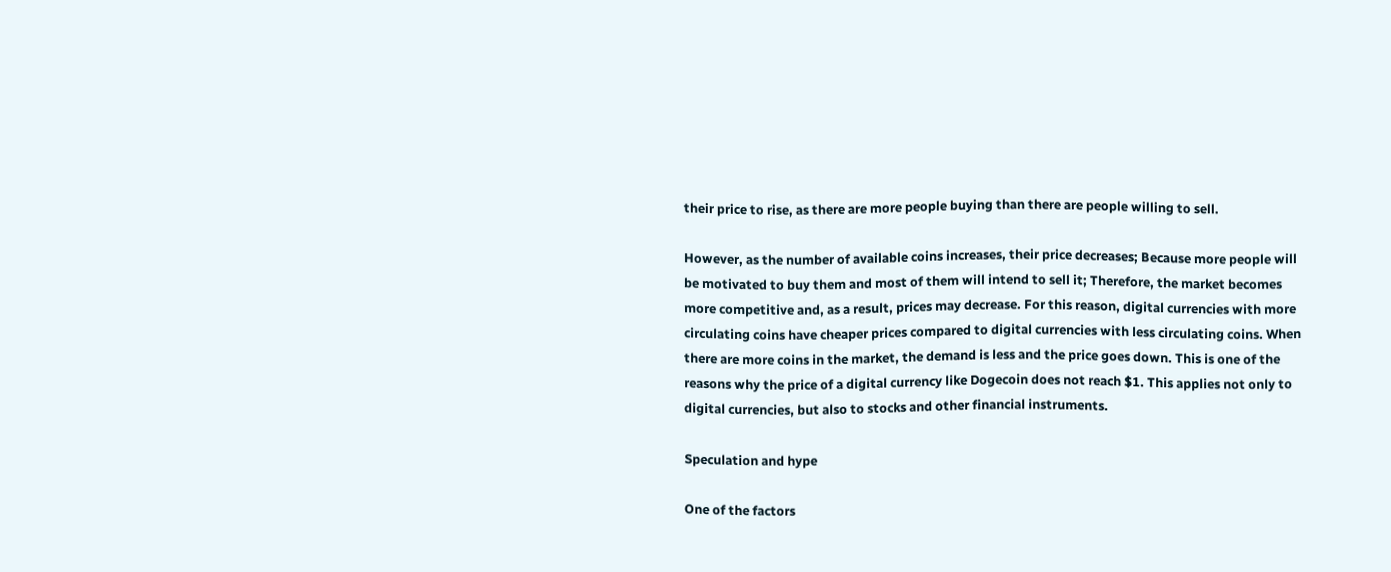their price to rise, as there are more people buying than there are people willing to sell.

However, as the number of available coins increases, their price decreases; Because more people will be motivated to buy them and most of them will intend to sell it; Therefore, the market becomes more competitive and, as a result, prices may decrease. For this reason, digital currencies with more circulating coins have cheaper prices compared to digital currencies with less circulating coins. When there are more coins in the market, the demand is less and the price goes down. This is one of the reasons why the price of a digital currency like Dogecoin does not reach $1. This applies not only to digital currencies, but also to stocks and other financial instruments.

Speculation and hype

One of the factors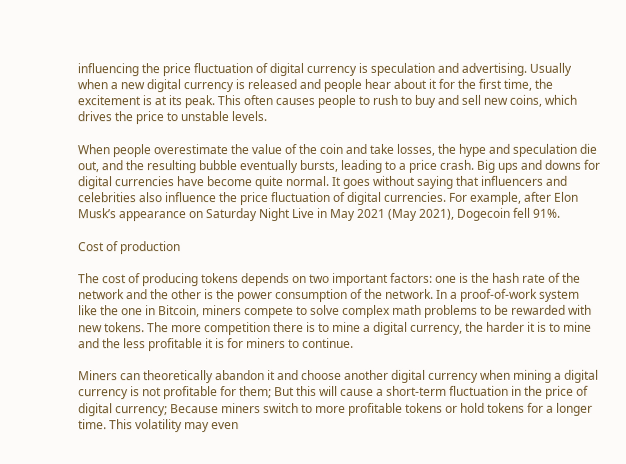influencing the price fluctuation of digital currency is speculation and advertising. Usually when a new digital currency is released and people hear about it for the first time, the excitement is at its peak. This often causes people to rush to buy and sell new coins, which drives the price to unstable levels.

When people overestimate the value of the coin and take losses, the hype and speculation die out, and the resulting bubble eventually bursts, leading to a price crash. Big ups and downs for digital currencies have become quite normal. It goes without saying that influencers and celebrities also influence the price fluctuation of digital currencies. For example, after Elon Musk’s appearance on Saturday Night Live in May 2021 (May 2021), Dogecoin fell 91%.

Cost of production

The cost of producing tokens depends on two important factors: one is the hash rate of the network and the other is the power consumption of the network. In a proof-of-work system like the one in Bitcoin, miners compete to solve complex math problems to be rewarded with new tokens. The more competition there is to mine a digital currency, the harder it is to mine and the less profitable it is for miners to continue.

Miners can theoretically abandon it and choose another digital currency when mining a digital currency is not profitable for them; But this will cause a short-term fluctuation in the price of digital currency; Because miners switch to more profitable tokens or hold tokens for a longer time. This volatility may even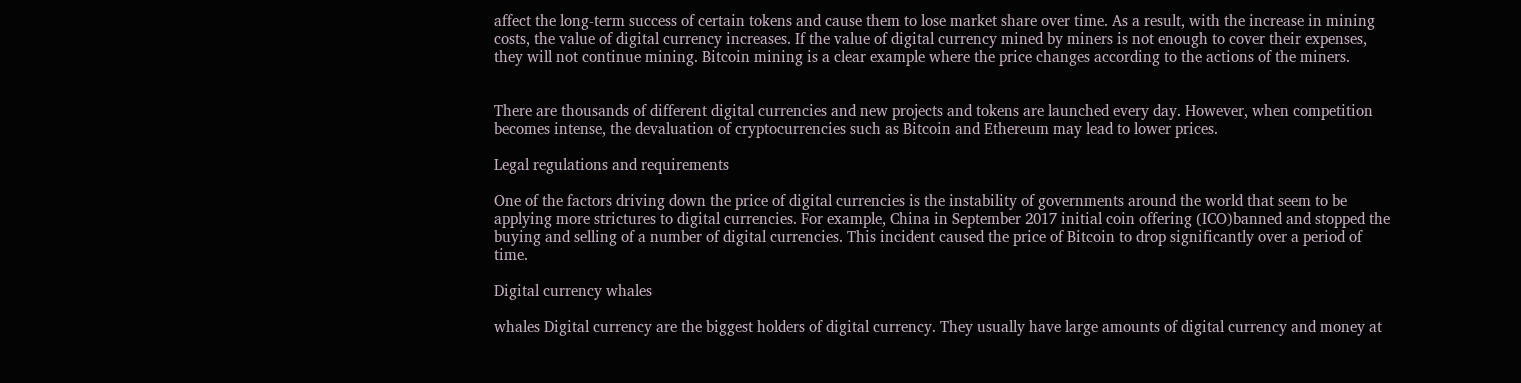affect the long-term success of certain tokens and cause them to lose market share over time. As a result, with the increase in mining costs, the value of digital currency increases. If the value of digital currency mined by miners is not enough to cover their expenses, they will not continue mining. Bitcoin mining is a clear example where the price changes according to the actions of the miners.


There are thousands of different digital currencies and new projects and tokens are launched every day. However, when competition becomes intense, the devaluation of cryptocurrencies such as Bitcoin and Ethereum may lead to lower prices.

Legal regulations and requirements

One of the factors driving down the price of digital currencies is the instability of governments around the world that seem to be applying more strictures to digital currencies. For example, China in September 2017 initial coin offering (ICO)banned and stopped the buying and selling of a number of digital currencies. This incident caused the price of Bitcoin to drop significantly over a period of time.

Digital currency whales

whales Digital currency are the biggest holders of digital currency. They usually have large amounts of digital currency and money at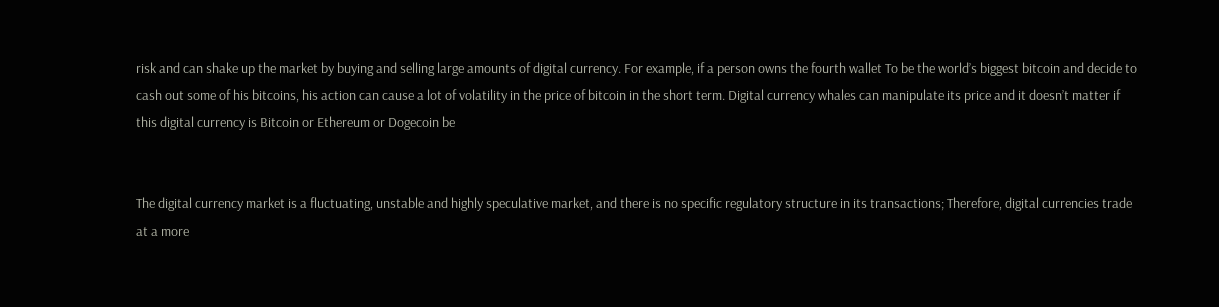risk and can shake up the market by buying and selling large amounts of digital currency. For example, if a person owns the fourth wallet To be the world’s biggest bitcoin and decide to cash out some of his bitcoins, his action can cause a lot of volatility in the price of bitcoin in the short term. Digital currency whales can manipulate its price and it doesn’t matter if this digital currency is Bitcoin or Ethereum or Dogecoin be


The digital currency market is a fluctuating, unstable and highly speculative market, and there is no specific regulatory structure in its transactions; Therefore, digital currencies trade at a more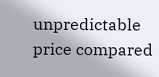unpredictable price compared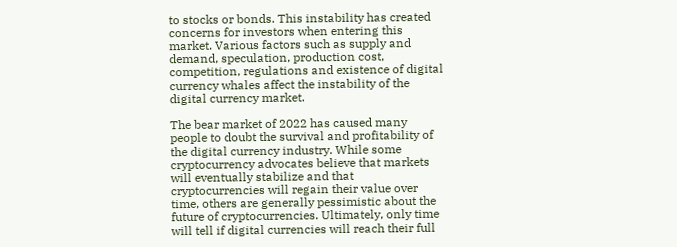to stocks or bonds. This instability has created concerns for investors when entering this market. Various factors such as supply and demand, speculation, production cost, competition, regulations and existence of digital currency whales affect the instability of the digital currency market.

The bear market of 2022 has caused many people to doubt the survival and profitability of the digital currency industry. While some cryptocurrency advocates believe that markets will eventually stabilize and that cryptocurrencies will regain their value over time, others are generally pessimistic about the future of cryptocurrencies. Ultimately, only time will tell if digital currencies will reach their full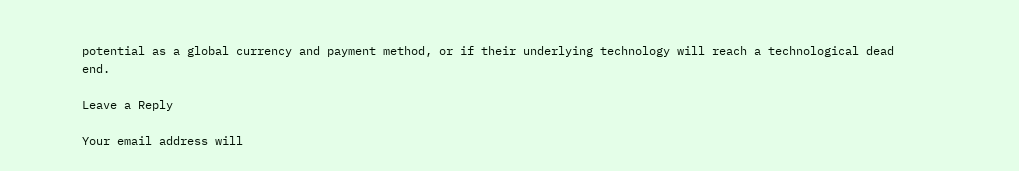potential as a global currency and payment method, or if their underlying technology will reach a technological dead end.

Leave a Reply

Your email address will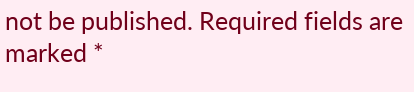not be published. Required fields are marked *